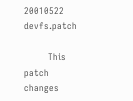20010522        devfs.patch

        This patch changes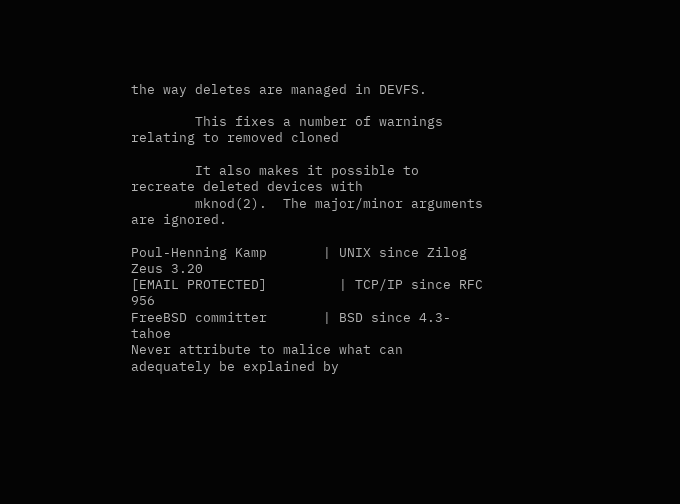the way deletes are managed in DEVFS.

        This fixes a number of warnings relating to removed cloned

        It also makes it possible to recreate deleted devices with
        mknod(2).  The major/minor arguments are ignored.

Poul-Henning Kamp       | UNIX since Zilog Zeus 3.20
[EMAIL PROTECTED]         | TCP/IP since RFC 956
FreeBSD committer       | BSD since 4.3-tahoe
Never attribute to malice what can adequately be explained by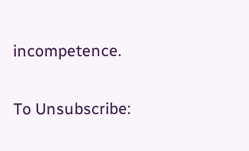incompetence.

To Unsubscribe: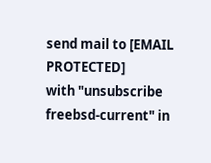send mail to [EMAIL PROTECTED]
with "unsubscribe freebsd-current" in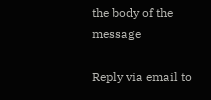the body of the message

Reply via email to